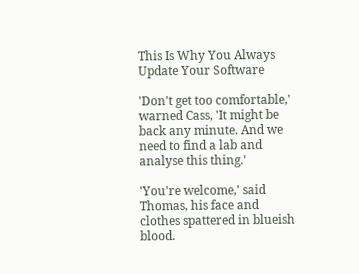This Is Why You Always Update Your Software

'Don't get too comfortable,' warned Cass, 'It might be back any minute. And we need to find a lab and analyse this thing.'

'You're welcome,' said Thomas, his face and clothes spattered in blueish blood.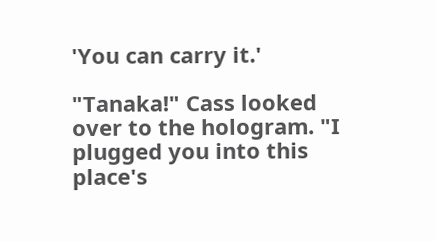'You can carry it.'

"Tanaka!" Cass looked over to the hologram. "I plugged you into this place's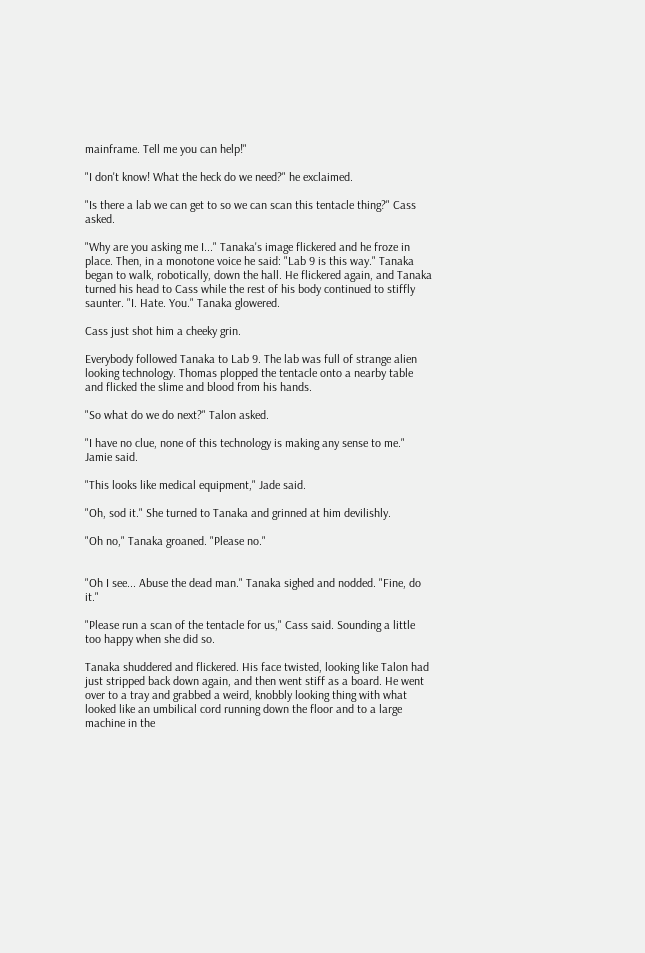mainframe. Tell me you can help!"

"I don't know! What the heck do we need?" he exclaimed.

"Is there a lab we can get to so we can scan this tentacle thing?" Cass asked.

"Why are you asking me I..." Tanaka's image flickered and he froze in place. Then, in a monotone voice he said: "Lab 9 is this way." Tanaka began to walk, robotically, down the hall. He flickered again, and Tanaka turned his head to Cass while the rest of his body continued to stiffly saunter. "I. Hate. You." Tanaka glowered.

Cass just shot him a cheeky grin.

Everybody followed Tanaka to Lab 9. The lab was full of strange alien looking technology. Thomas plopped the tentacle onto a nearby table and flicked the slime and blood from his hands.

"So what do we do next?" Talon asked.

"I have no clue, none of this technology is making any sense to me." Jamie said.

"This looks like medical equipment," Jade said.

"Oh, sod it." She turned to Tanaka and grinned at him devilishly.

"Oh no," Tanaka groaned. "Please no."


"Oh I see... Abuse the dead man." Tanaka sighed and nodded. "Fine, do it."

"Please run a scan of the tentacle for us," Cass said. Sounding a little too happy when she did so.

Tanaka shuddered and flickered. His face twisted, looking like Talon had just stripped back down again, and then went stiff as a board. He went over to a tray and grabbed a weird, knobbly looking thing with what looked like an umbilical cord running down the floor and to a large machine in the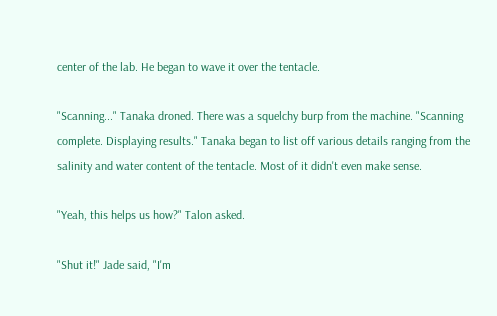center of the lab. He began to wave it over the tentacle.

"Scanning..." Tanaka droned. There was a squelchy burp from the machine. "Scanning complete. Displaying results." Tanaka began to list off various details ranging from the salinity and water content of the tentacle. Most of it didn't even make sense.

"Yeah, this helps us how?" Talon asked.

"Shut it!" Jade said, "I'm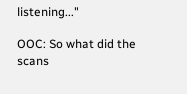listening..."

OOC: So what did the scans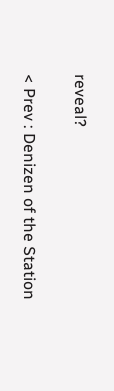reveal?

< Prev : Denizen of the Station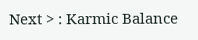Next > : Karmic Balance